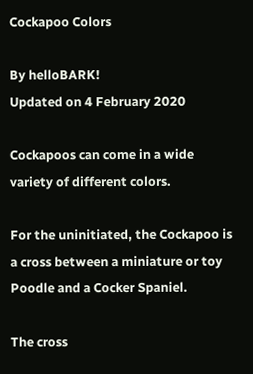Cockapoo Colors

By helloBARK!
Updated on 4 February 2020

Cockapoos can come in a wide variety of different colors.

For the uninitiated, the Cockapoo is a cross between a miniature or toy Poodle and a Cocker Spaniel.

The cross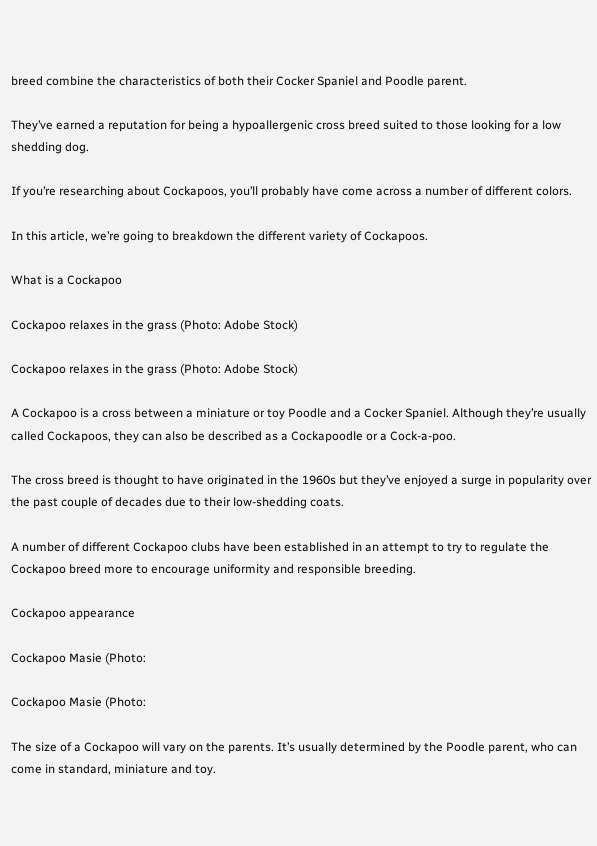breed combine the characteristics of both their Cocker Spaniel and Poodle parent.

They’ve earned a reputation for being a hypoallergenic cross breed suited to those looking for a low shedding dog.

If you’re researching about Cockapoos, you’ll probably have come across a number of different colors.

In this article, we’re going to breakdown the different variety of Cockapoos.

What is a Cockapoo

Cockapoo relaxes in the grass (Photo: Adobe Stock)

Cockapoo relaxes in the grass (Photo: Adobe Stock)

A Cockapoo is a cross between a miniature or toy Poodle and a Cocker Spaniel. Although they’re usually called Cockapoos, they can also be described as a Cockapoodle or a Cock-a-poo.

The cross breed is thought to have originated in the 1960s but they’ve enjoyed a surge in popularity over the past couple of decades due to their low-shedding coats.

A number of different Cockapoo clubs have been established in an attempt to try to regulate the Cockapoo breed more to encourage uniformity and responsible breeding.

Cockapoo appearance

Cockapoo Masie (Photo:

Cockapoo Masie (Photo:

The size of a Cockapoo will vary on the parents. It’s usually determined by the Poodle parent, who can come in standard, miniature and toy.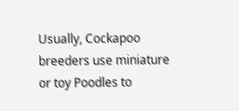Usually, Cockapoo breeders use miniature or toy Poodles to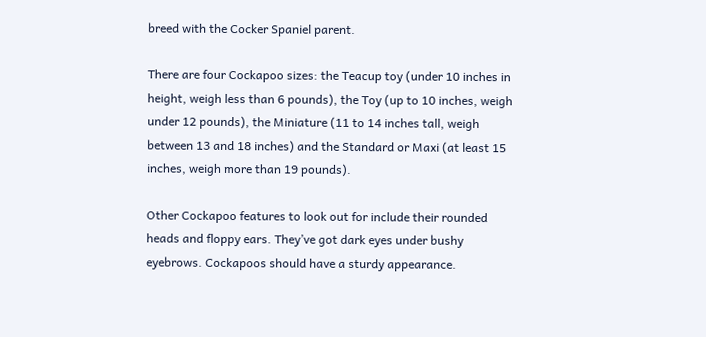breed with the Cocker Spaniel parent.

There are four Cockapoo sizes: the Teacup toy (under 10 inches in height, weigh less than 6 pounds), the Toy (up to 10 inches, weigh under 12 pounds), the Miniature (11 to 14 inches tall, weigh between 13 and 18 inches) and the Standard or Maxi (at least 15 inches, weigh more than 19 pounds).

Other Cockapoo features to look out for include their rounded heads and floppy ears. They’ve got dark eyes under bushy eyebrows. Cockapoos should have a sturdy appearance.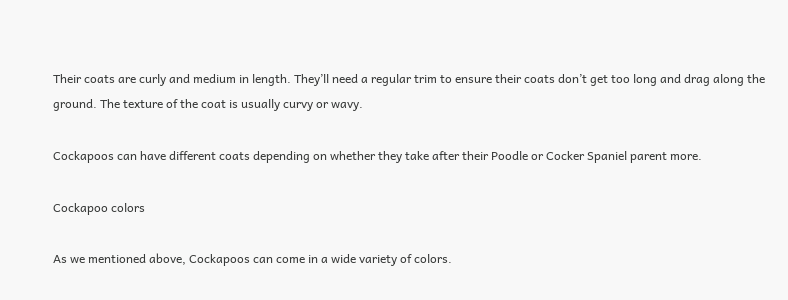Their coats are curly and medium in length. They’ll need a regular trim to ensure their coats don’t get too long and drag along the ground. The texture of the coat is usually curvy or wavy.

Cockapoos can have different coats depending on whether they take after their Poodle or Cocker Spaniel parent more.

Cockapoo colors

As we mentioned above, Cockapoos can come in a wide variety of colors.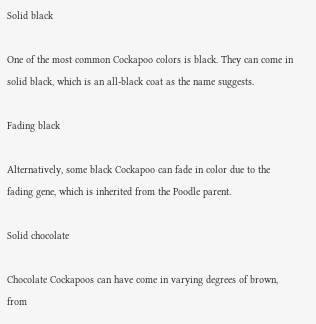Solid black

One of the most common Cockapoo colors is black. They can come in solid black, which is an all-black coat as the name suggests.

Fading black

Alternatively, some black Cockapoo can fade in color due to the fading gene, which is inherited from the Poodle parent.

Solid chocolate

Chocolate Cockapoos can have come in varying degrees of brown, from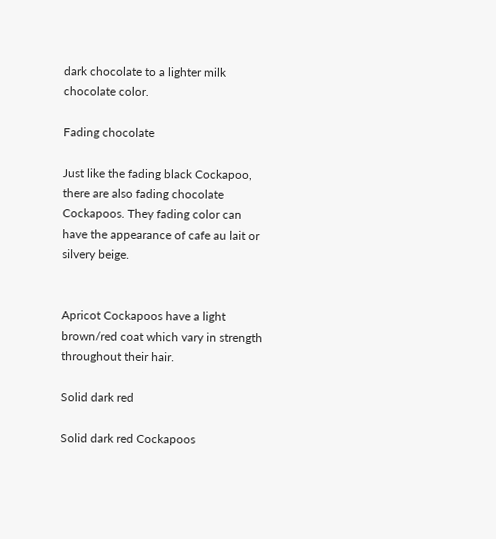dark chocolate to a lighter milk chocolate color.

Fading chocolate

Just like the fading black Cockapoo, there are also fading chocolate Cockapoos. They fading color can have the appearance of cafe au lait or silvery beige.


Apricot Cockapoos have a light brown/red coat which vary in strength throughout their hair.

Solid dark red

Solid dark red Cockapoos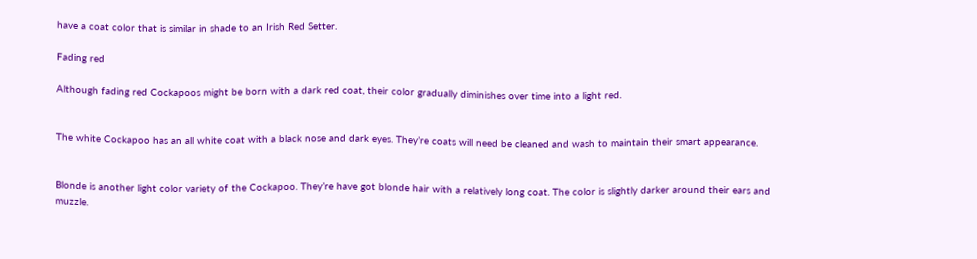have a coat color that is similar in shade to an Irish Red Setter.

Fading red

Although fading red Cockapoos might be born with a dark red coat, their color gradually diminishes over time into a light red.


The white Cockapoo has an all white coat with a black nose and dark eyes. They’re coats will need be cleaned and wash to maintain their smart appearance.


Blonde is another light color variety of the Cockapoo. They’re have got blonde hair with a relatively long coat. The color is slightly darker around their ears and muzzle.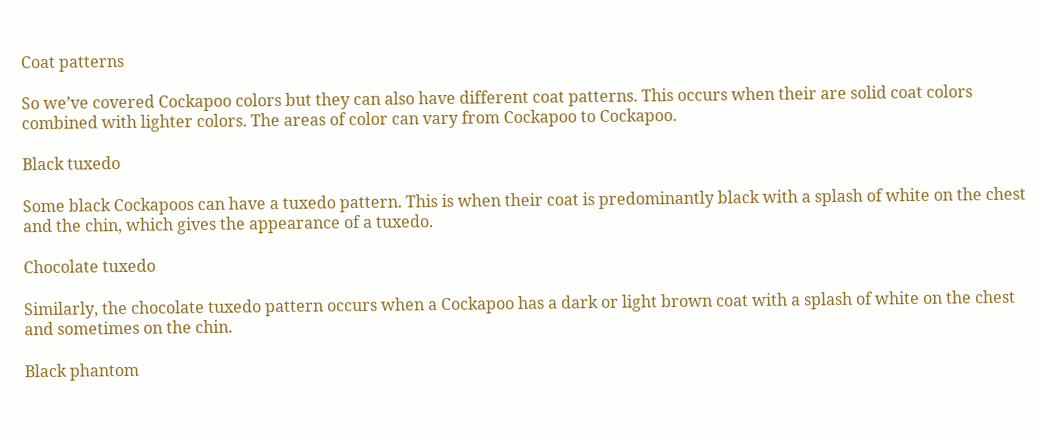Coat patterns

So we’ve covered Cockapoo colors but they can also have different coat patterns. This occurs when their are solid coat colors combined with lighter colors. The areas of color can vary from Cockapoo to Cockapoo.

Black tuxedo

Some black Cockapoos can have a tuxedo pattern. This is when their coat is predominantly black with a splash of white on the chest and the chin, which gives the appearance of a tuxedo.

Chocolate tuxedo

Similarly, the chocolate tuxedo pattern occurs when a Cockapoo has a dark or light brown coat with a splash of white on the chest and sometimes on the chin.

Black phantom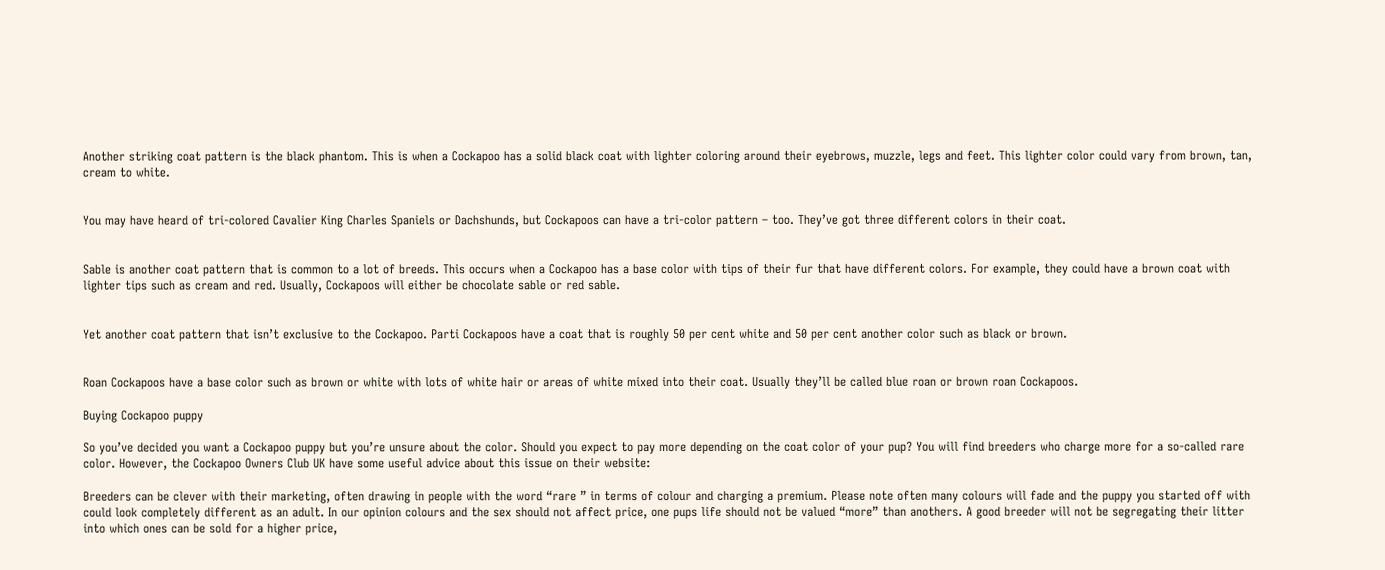Another striking coat pattern is the black phantom. This is when a Cockapoo has a solid black coat with lighter coloring around their eyebrows, muzzle, legs and feet. This lighter color could vary from brown, tan, cream to white.


You may have heard of tri-colored Cavalier King Charles Spaniels or Dachshunds, but Cockapoos can have a tri-color pattern – too. They’ve got three different colors in their coat.


Sable is another coat pattern that is common to a lot of breeds. This occurs when a Cockapoo has a base color with tips of their fur that have different colors. For example, they could have a brown coat with lighter tips such as cream and red. Usually, Cockapoos will either be chocolate sable or red sable.


Yet another coat pattern that isn’t exclusive to the Cockapoo. Parti Cockapoos have a coat that is roughly 50 per cent white and 50 per cent another color such as black or brown.


Roan Cockapoos have a base color such as brown or white with lots of white hair or areas of white mixed into their coat. Usually they’ll be called blue roan or brown roan Cockapoos.

Buying Cockapoo puppy

So you’ve decided you want a Cockapoo puppy but you’re unsure about the color. Should you expect to pay more depending on the coat color of your pup? You will find breeders who charge more for a so-called rare color. However, the Cockapoo Owners Club UK have some useful advice about this issue on their website:

Breeders can be clever with their marketing, often drawing in people with the word “rare ” in terms of colour and charging a premium. Please note often many colours will fade and the puppy you started off with could look completely different as an adult. In our opinion colours and the sex should not affect price, one pups life should not be valued “more” than anothers. A good breeder will not be segregating their litter into which ones can be sold for a higher price,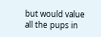but would value all the pups in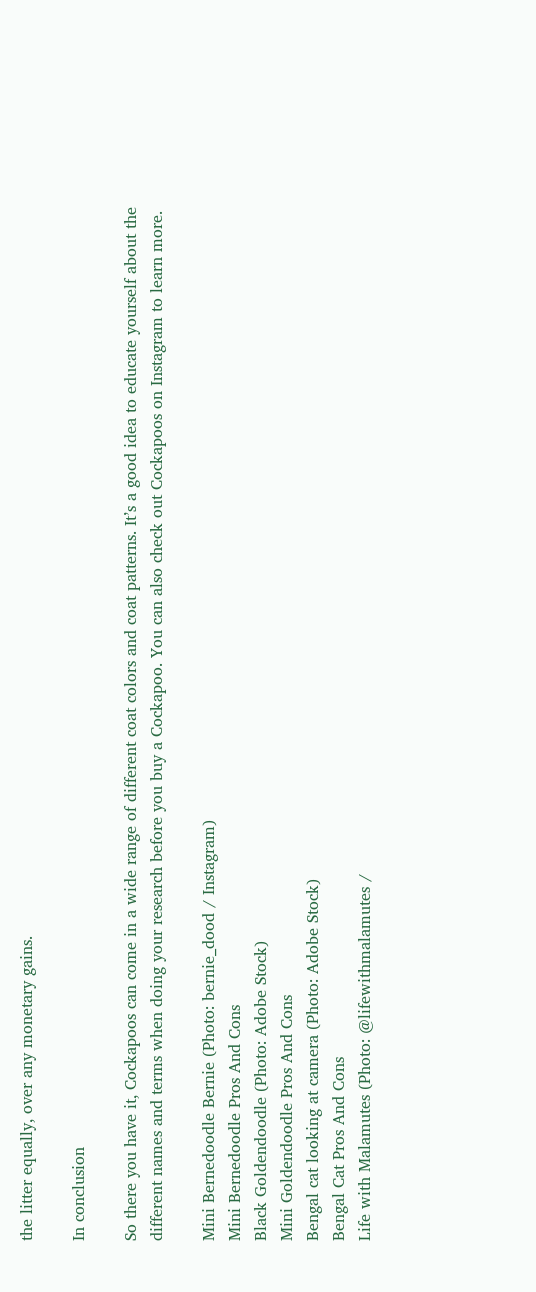the litter equally, over any monetary gains.

In conclusion

So there you have it, Cockapoos can come in a wide range of different coat colors and coat patterns. It’s a good idea to educate yourself about the different names and terms when doing your research before you buy a Cockapoo. You can also check out Cockapoos on Instagram to learn more.

Mini Bernedoodle Bernie (Photo: bernie_dood / Instagram)
Mini Bernedoodle Pros And Cons
Black Goldendoodle (Photo: Adobe Stock)
Mini Goldendoodle Pros And Cons
Bengal cat looking at camera (Photo: Adobe Stock)
Bengal Cat Pros And Cons
Life with Malamutes (Photo: @lifewithmalamutes /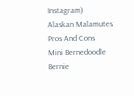Instagram)
Alaskan Malamutes Pros And Cons
Mini Bernedoodle Bernie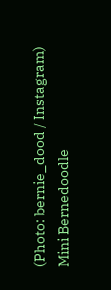(Photo: bernie_dood / Instagram)
Mini Bernedoodle